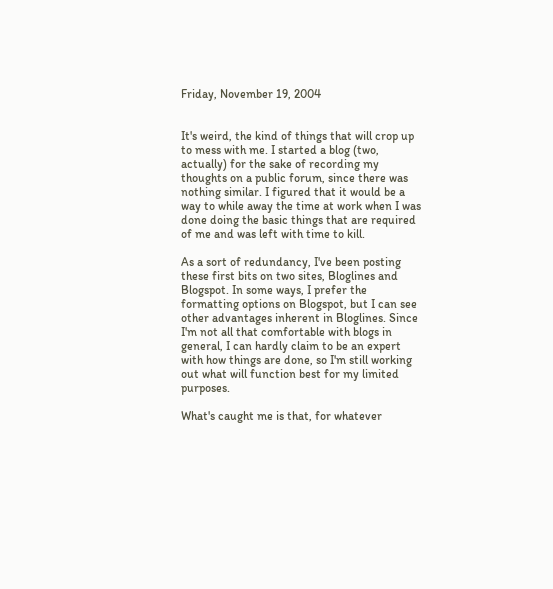Friday, November 19, 2004


It's weird, the kind of things that will crop up to mess with me. I started a blog (two, actually) for the sake of recording my thoughts on a public forum, since there was nothing similar. I figured that it would be a way to while away the time at work when I was done doing the basic things that are required of me and was left with time to kill.

As a sort of redundancy, I've been posting these first bits on two sites, Bloglines and Blogspot. In some ways, I prefer the formatting options on Blogspot, but I can see other advantages inherent in Bloglines. Since I'm not all that comfortable with blogs in general, I can hardly claim to be an expert with how things are done, so I'm still working out what will function best for my limited purposes.

What's caught me is that, for whatever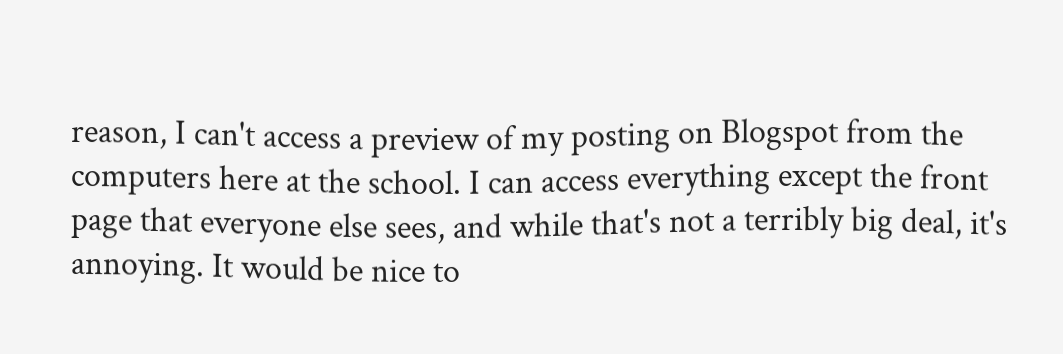reason, I can't access a preview of my posting on Blogspot from the computers here at the school. I can access everything except the front page that everyone else sees, and while that's not a terribly big deal, it's annoying. It would be nice to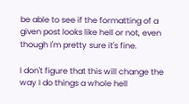be able to see if the formatting of a given post looks like hell or not, even though I'm pretty sure it's fine.

I don't figure that this will change the way I do things a whole hell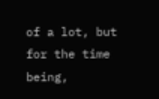of a lot, but for the time being,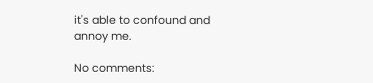it's able to confound and annoy me.

No comments: